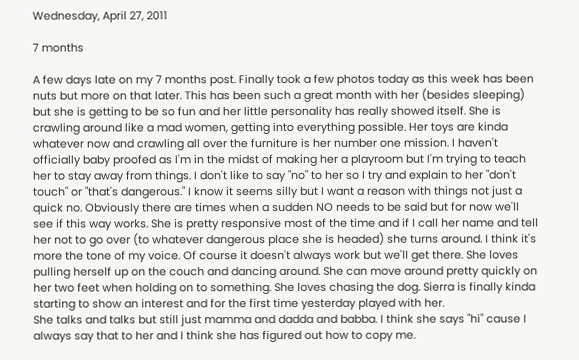Wednesday, April 27, 2011

7 months

A few days late on my 7 months post. Finally took a few photos today as this week has been nuts but more on that later. This has been such a great month with her (besides sleeping) but she is getting to be so fun and her little personality has really showed itself. She is crawling around like a mad women, getting into everything possible. Her toys are kinda whatever now and crawling all over the furniture is her number one mission. I haven't officially baby proofed as I'm in the midst of making her a playroom but I'm trying to teach her to stay away from things. I don't like to say "no" to her so I try and explain to her "don't touch" or "that's dangerous." I know it seems silly but I want a reason with things not just a quick no. Obviously there are times when a sudden NO needs to be said but for now we'll see if this way works. She is pretty responsive most of the time and if I call her name and tell her not to go over (to whatever dangerous place she is headed) she turns around. I think it's more the tone of my voice. Of course it doesn't always work but we'll get there. She loves pulling herself up on the couch and dancing around. She can move around pretty quickly on her two feet when holding on to something. She loves chasing the dog. Sierra is finally kinda starting to show an interest and for the first time yesterday played with her.
She talks and talks but still just mamma and dadda and babba. I think she says "hi" cause I always say that to her and I think she has figured out how to copy me.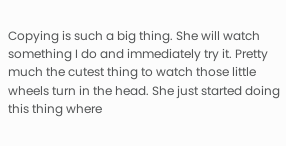Copying is such a big thing. She will watch something I do and immediately try it. Pretty much the cutest thing to watch those little wheels turn in the head. She just started doing this thing where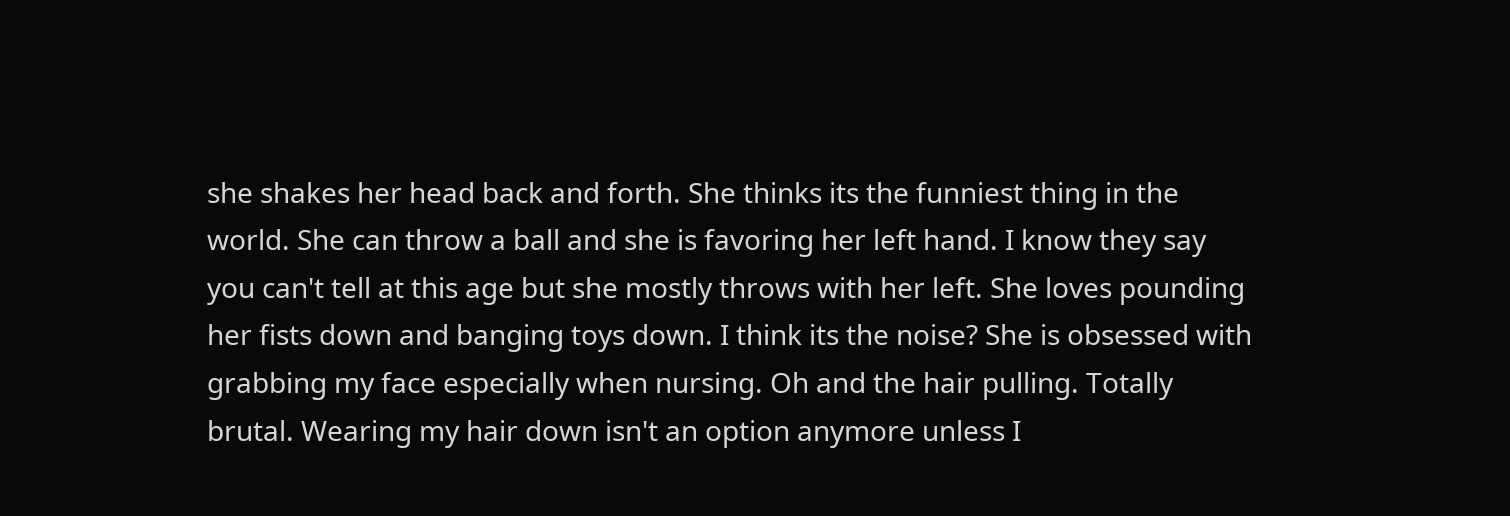she shakes her head back and forth. She thinks its the funniest thing in the world. She can throw a ball and she is favoring her left hand. I know they say you can't tell at this age but she mostly throws with her left. She loves pounding her fists down and banging toys down. I think its the noise? She is obsessed with grabbing my face especially when nursing. Oh and the hair pulling. Totally brutal. Wearing my hair down isn't an option anymore unless I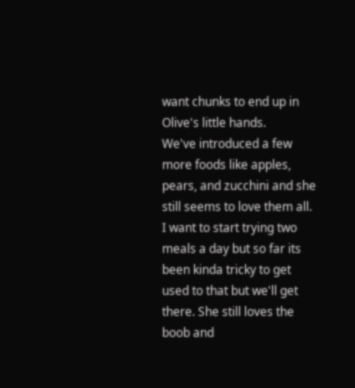want chunks to end up in Olive's little hands.
We've introduced a few more foods like apples, pears, and zucchini and she still seems to love them all. I want to start trying two meals a day but so far its been kinda tricky to get used to that but we'll get there. She still loves the boob and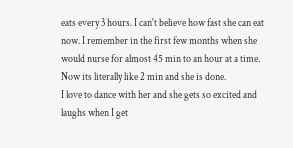eats every 3 hours. I can't believe how fast she can eat now. I remember in the first few months when she would nurse for almost 45 min to an hour at a time. Now its literally like 2 min and she is done.
I love to dance with her and she gets so excited and laughs when I get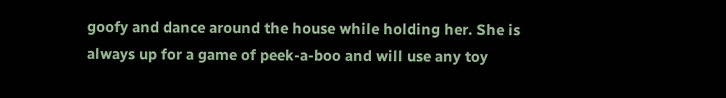goofy and dance around the house while holding her. She is always up for a game of peek-a-boo and will use any toy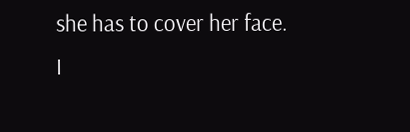she has to cover her face.
I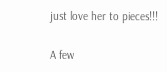just love her to pieces!!!

A few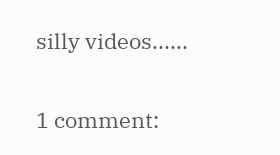silly videos......

1 comment: